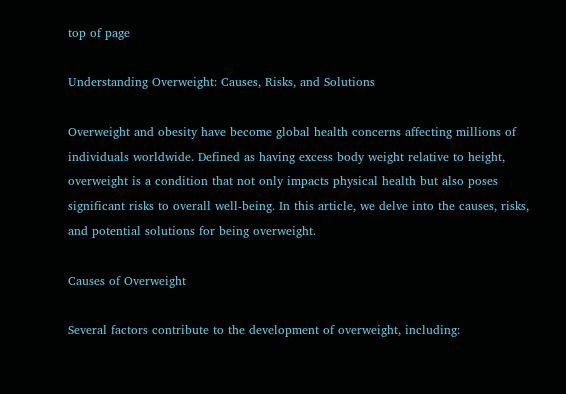top of page

Understanding Overweight: Causes, Risks, and Solutions

Overweight and obesity have become global health concerns affecting millions of individuals worldwide. Defined as having excess body weight relative to height, overweight is a condition that not only impacts physical health but also poses significant risks to overall well-being. In this article, we delve into the causes, risks, and potential solutions for being overweight.

Causes of Overweight

Several factors contribute to the development of overweight, including: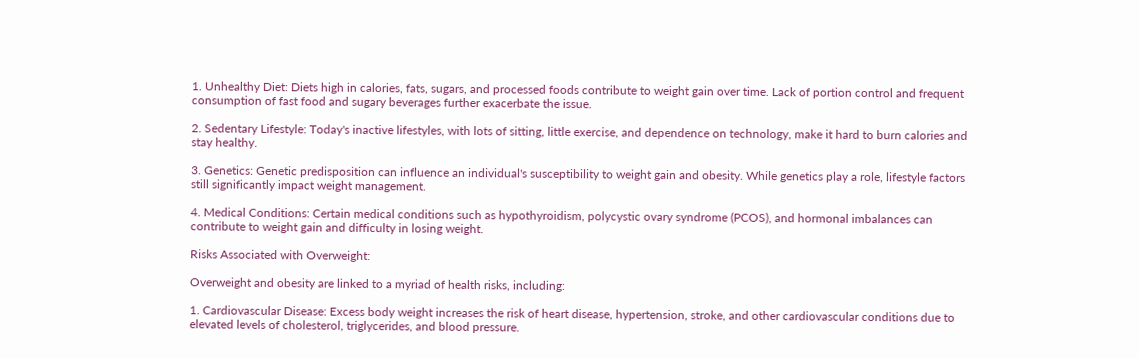1. Unhealthy Diet: Diets high in calories, fats, sugars, and processed foods contribute to weight gain over time. Lack of portion control and frequent consumption of fast food and sugary beverages further exacerbate the issue.

2. Sedentary Lifestyle: Today's inactive lifestyles, with lots of sitting, little exercise, and dependence on technology, make it hard to burn calories and stay healthy.

3. Genetics: Genetic predisposition can influence an individual's susceptibility to weight gain and obesity. While genetics play a role, lifestyle factors still significantly impact weight management.

4. Medical Conditions: Certain medical conditions such as hypothyroidism, polycystic ovary syndrome (PCOS), and hormonal imbalances can contribute to weight gain and difficulty in losing weight.

Risks Associated with Overweight:

Overweight and obesity are linked to a myriad of health risks, including:

1. Cardiovascular Disease: Excess body weight increases the risk of heart disease, hypertension, stroke, and other cardiovascular conditions due to elevated levels of cholesterol, triglycerides, and blood pressure.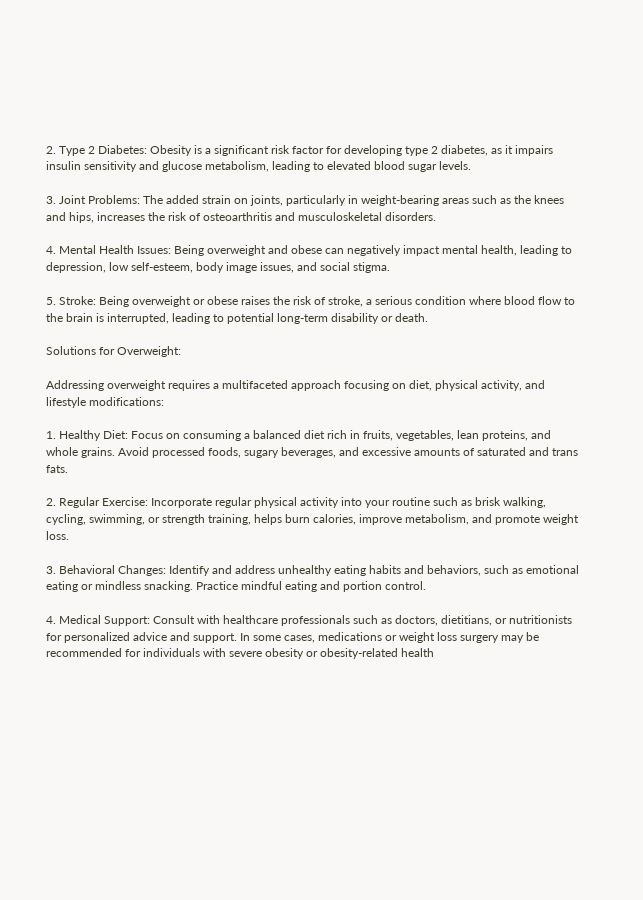2. Type 2 Diabetes: Obesity is a significant risk factor for developing type 2 diabetes, as it impairs insulin sensitivity and glucose metabolism, leading to elevated blood sugar levels.

3. Joint Problems: The added strain on joints, particularly in weight-bearing areas such as the knees and hips, increases the risk of osteoarthritis and musculoskeletal disorders.

4. Mental Health Issues: Being overweight and obese can negatively impact mental health, leading to depression, low self-esteem, body image issues, and social stigma.

5. Stroke: Being overweight or obese raises the risk of stroke, a serious condition where blood flow to the brain is interrupted, leading to potential long-term disability or death.

Solutions for Overweight:

Addressing overweight requires a multifaceted approach focusing on diet, physical activity, and lifestyle modifications:

1. Healthy Diet: Focus on consuming a balanced diet rich in fruits, vegetables, lean proteins, and whole grains. Avoid processed foods, sugary beverages, and excessive amounts of saturated and trans fats.

2. Regular Exercise: Incorporate regular physical activity into your routine such as brisk walking, cycling, swimming, or strength training, helps burn calories, improve metabolism, and promote weight loss.

3. Behavioral Changes: Identify and address unhealthy eating habits and behaviors, such as emotional eating or mindless snacking. Practice mindful eating and portion control.

4. Medical Support: Consult with healthcare professionals such as doctors, dietitians, or nutritionists for personalized advice and support. In some cases, medications or weight loss surgery may be recommended for individuals with severe obesity or obesity-related health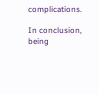complications.

In conclusion, being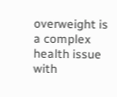overweight is a complex health issue with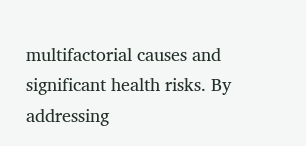multifactorial causes and significant health risks. By addressing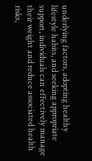underlying factors, adopting healthy lifestyle habits, and seeking appropriate support, individuals can effectively manage their weight and reduce associated health risks,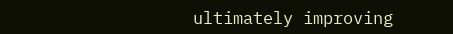ultimately improving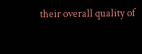their overall quality of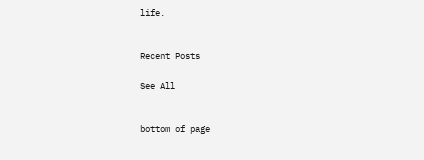life.


Recent Posts

See All


bottom of page